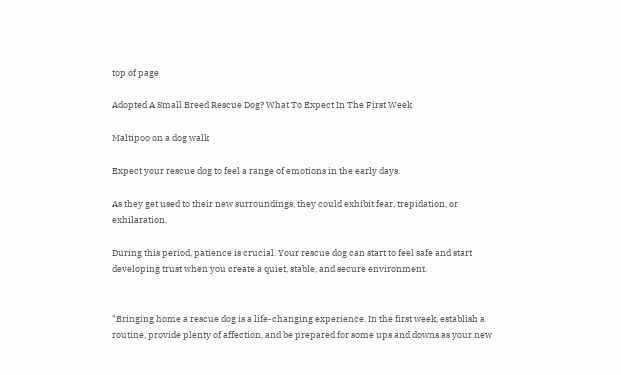top of page

Adopted A Small Breed Rescue Dog? What To Expect In The First Week

Maltipoo on a dog walk

Expect your rescue dog to feel a range of emotions in the early days.

As they get used to their new surroundings, they could exhibit fear, trepidation, or exhilaration.

During this period, patience is crucial. Your rescue dog can start to feel safe and start developing trust when you create a quiet, stable, and secure environment.


"Bringing home a rescue dog is a life-changing experience. In the first week, establish a routine, provide plenty of affection, and be prepared for some ups and downs as your new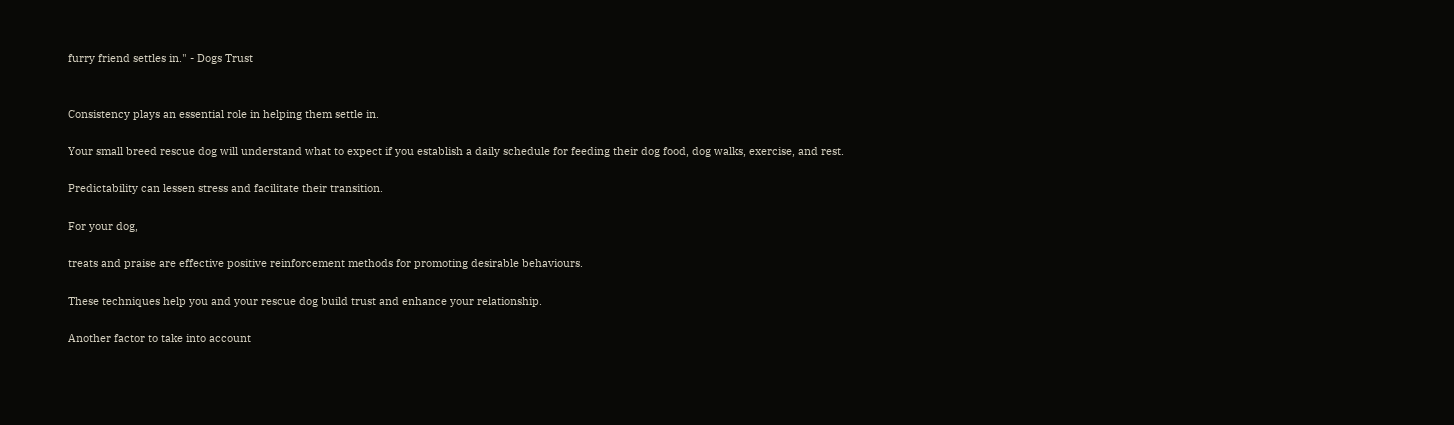furry friend settles in." - Dogs Trust


Consistency plays an essential role in helping them settle in.

Your small breed rescue dog will understand what to expect if you establish a daily schedule for feeding their dog food, dog walks, exercise, and rest.

Predictability can lessen stress and facilitate their transition.

For your dog,

treats and praise are effective positive reinforcement methods for promoting desirable behaviours.

These techniques help you and your rescue dog build trust and enhance your relationship.

Another factor to take into account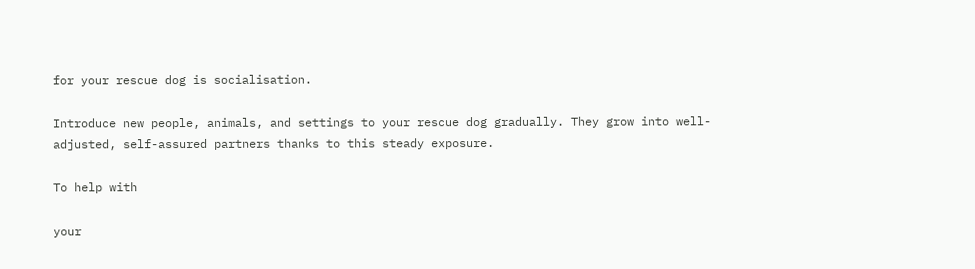for your rescue dog is socialisation.

Introduce new people, animals, and settings to your rescue dog gradually. They grow into well-adjusted, self-assured partners thanks to this steady exposure.

To help with

your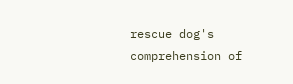rescue dog's comprehension of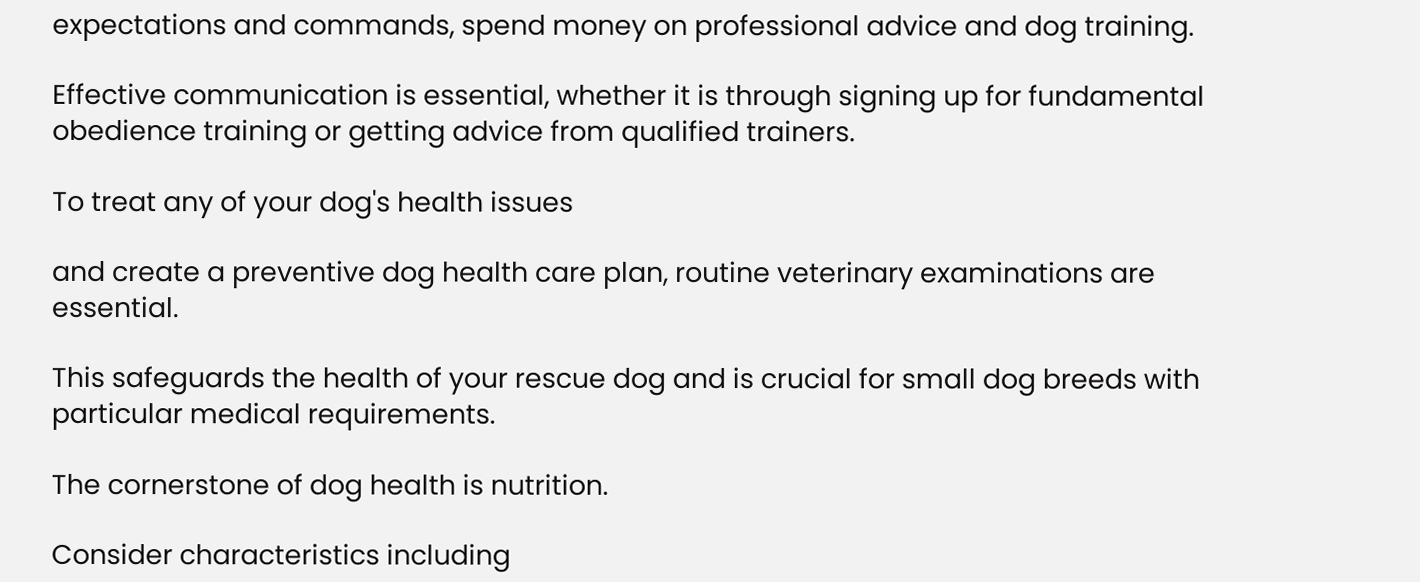expectations and commands, spend money on professional advice and dog training.

Effective communication is essential, whether it is through signing up for fundamental obedience training or getting advice from qualified trainers.

To treat any of your dog's health issues

and create a preventive dog health care plan, routine veterinary examinations are essential.

This safeguards the health of your rescue dog and is crucial for small dog breeds with particular medical requirements.

The cornerstone of dog health is nutrition.

Consider characteristics including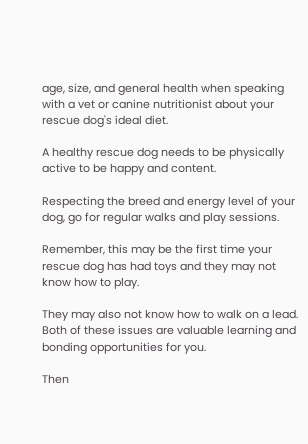age, size, and general health when speaking with a vet or canine nutritionist about your rescue dog's ideal diet.

A healthy rescue dog needs to be physically active to be happy and content.

Respecting the breed and energy level of your dog, go for regular walks and play sessions.

Remember, this may be the first time your rescue dog has had toys and they may not know how to play.

They may also not know how to walk on a lead. Both of these issues are valuable learning and bonding opportunities for you.

Then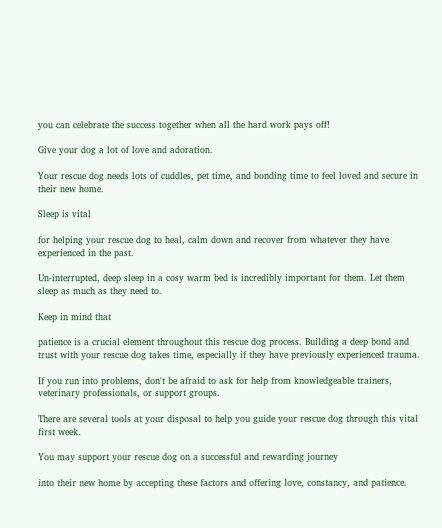you can celebrate the success together when all the hard work pays off!

Give your dog a lot of love and adoration.

Your rescue dog needs lots of cuddles, pet time, and bonding time to feel loved and secure in their new home.

Sleep is vital

for helping your rescue dog to heal, calm down and recover from whatever they have experienced in the past.

Un-interrupted, deep sleep in a cosy warm bed is incredibly important for them. Let them sleep as much as they need to.

Keep in mind that

patience is a crucial element throughout this rescue dog process. Building a deep bond and trust with your rescue dog takes time, especially if they have previously experienced trauma.

If you run into problems, don't be afraid to ask for help from knowledgeable trainers, veterinary professionals, or support groups.

There are several tools at your disposal to help you guide your rescue dog through this vital first week.

You may support your rescue dog on a successful and rewarding journey

into their new home by accepting these factors and offering love, constancy, and patience.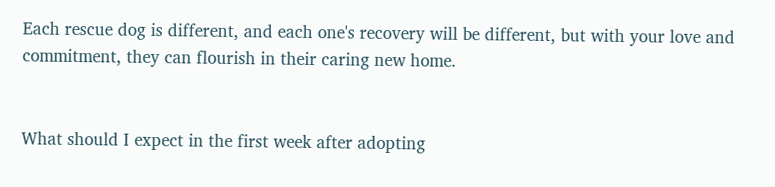Each rescue dog is different, and each one's recovery will be different, but with your love and commitment, they can flourish in their caring new home.


What should I expect in the first week after adopting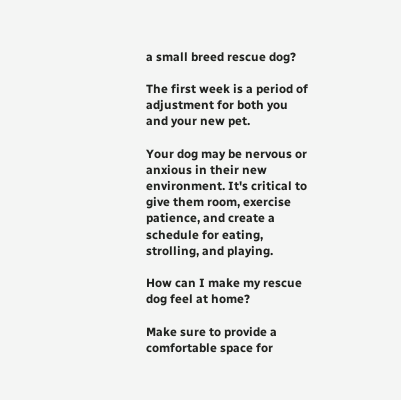a small breed rescue dog?

The first week is a period of adjustment for both you and your new pet.

Your dog may be nervous or anxious in their new environment. It's critical to give them room, exercise patience, and create a schedule for eating, strolling, and playing.

How can I make my rescue dog feel at home?

Make sure to provide a comfortable space for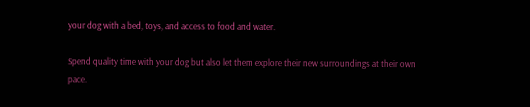your dog with a bed, toys, and access to food and water.

Spend quality time with your dog but also let them explore their new surroundings at their own pace.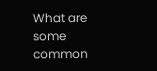What are some common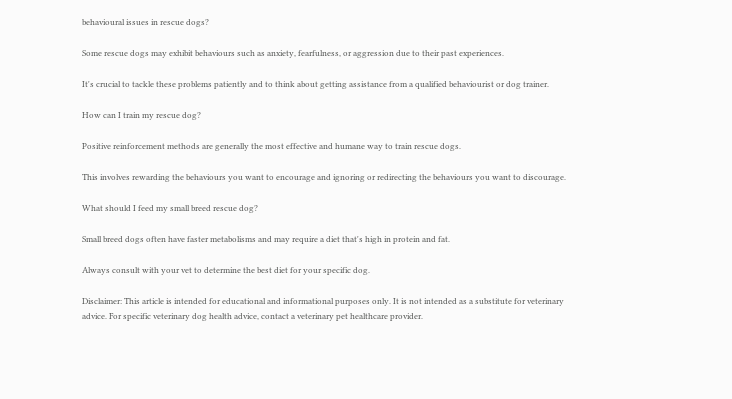behavioural issues in rescue dogs?

Some rescue dogs may exhibit behaviours such as anxiety, fearfulness, or aggression due to their past experiences.

It's crucial to tackle these problems patiently and to think about getting assistance from a qualified behaviourist or dog trainer.

How can I train my rescue dog?

Positive reinforcement methods are generally the most effective and humane way to train rescue dogs.

This involves rewarding the behaviours you want to encourage and ignoring or redirecting the behaviours you want to discourage.

What should I feed my small breed rescue dog?

Small breed dogs often have faster metabolisms and may require a diet that's high in protein and fat.

Always consult with your vet to determine the best diet for your specific dog.

Disclaimer: This article is intended for educational and informational purposes only. It is not intended as a substitute for veterinary advice. For specific veterinary dog health advice, contact a veterinary pet healthcare provider.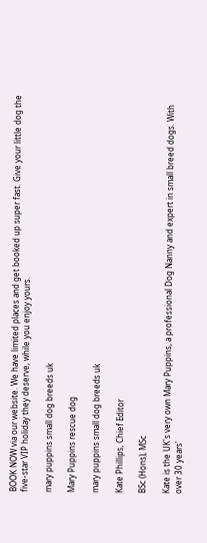BOOK NOW via our website. We have limited places and get booked up super fast. Give your little dog the five-star VIP holiday they deserve, while you enjoy yours.

mary puppins small dog breeds uk

Mary Puppins rescue dog

mary puppins small dog breeds uk

Kate Phillips, Chief Editor

BSc (Hons), MSc

Kate is the UK's very own Mary Puppins, a professional Dog Nanny and expert in small breed dogs. With over 30 years'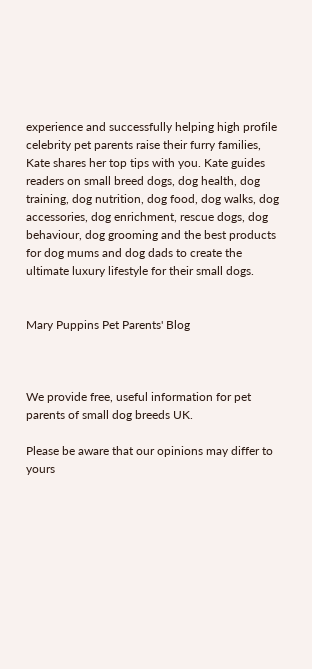experience and successfully helping high profile celebrity pet parents raise their furry families, Kate shares her top tips with you. Kate guides readers on small breed dogs, dog health, dog training, dog nutrition, dog food, dog walks, dog accessories, dog enrichment, rescue dogs, dog behaviour, dog grooming and the best products for dog mums and dog dads to create the ultimate luxury lifestyle for their small dogs.


Mary Puppins Pet Parents' Blog



We provide free, useful information for pet parents of small dog breeds UK.

Please be aware that our opinions may differ to yours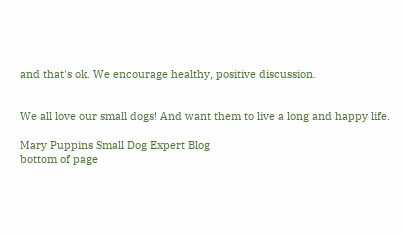and that's ok. We encourage healthy, positive discussion.


We all love our small dogs! And want them to live a long and happy life.

Mary Puppins Small Dog Expert Blog
bottom of page